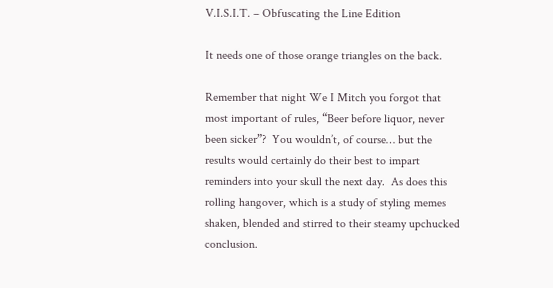V.I.S.I.T. – Obfuscating the Line Edition

It needs one of those orange triangles on the back.

Remember that night We I Mitch you forgot that most important of rules, “Beer before liquor, never been sicker”?  You wouldn’t, of course… but the results would certainly do their best to impart reminders into your skull the next day.  As does this rolling hangover, which is a study of styling memes shaken, blended and stirred to their steamy upchucked conclusion.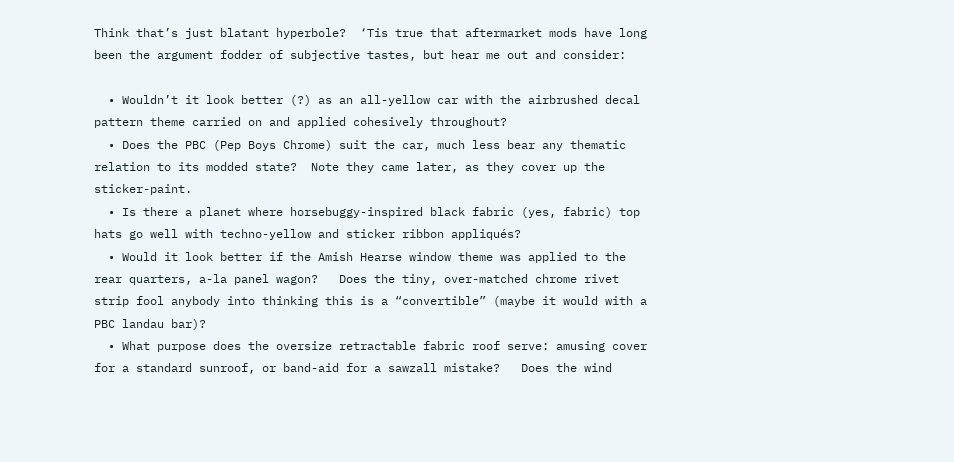Think that’s just blatant hyperbole?  ‘Tis true that aftermarket mods have long been the argument fodder of subjective tastes, but hear me out and consider:

  • Wouldn’t it look better (?) as an all-yellow car with the airbrushed decal pattern theme carried on and applied cohesively throughout?
  • Does the PBC (Pep Boys Chrome) suit the car, much less bear any thematic relation to its modded state?  Note they came later, as they cover up the sticker-paint.
  • Is there a planet where horsebuggy-inspired black fabric (yes, fabric) top hats go well with techno-yellow and sticker ribbon appliqués?
  • Would it look better if the Amish Hearse window theme was applied to the rear quarters, a-la panel wagon?   Does the tiny, over-matched chrome rivet strip fool anybody into thinking this is a “convertible” (maybe it would with a PBC landau bar)?
  • What purpose does the oversize retractable fabric roof serve: amusing cover for a standard sunroof, or band-aid for a sawzall mistake?   Does the wind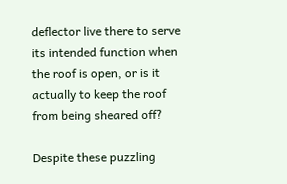deflector live there to serve its intended function when the roof is open, or is it actually to keep the roof from being sheared off?

Despite these puzzling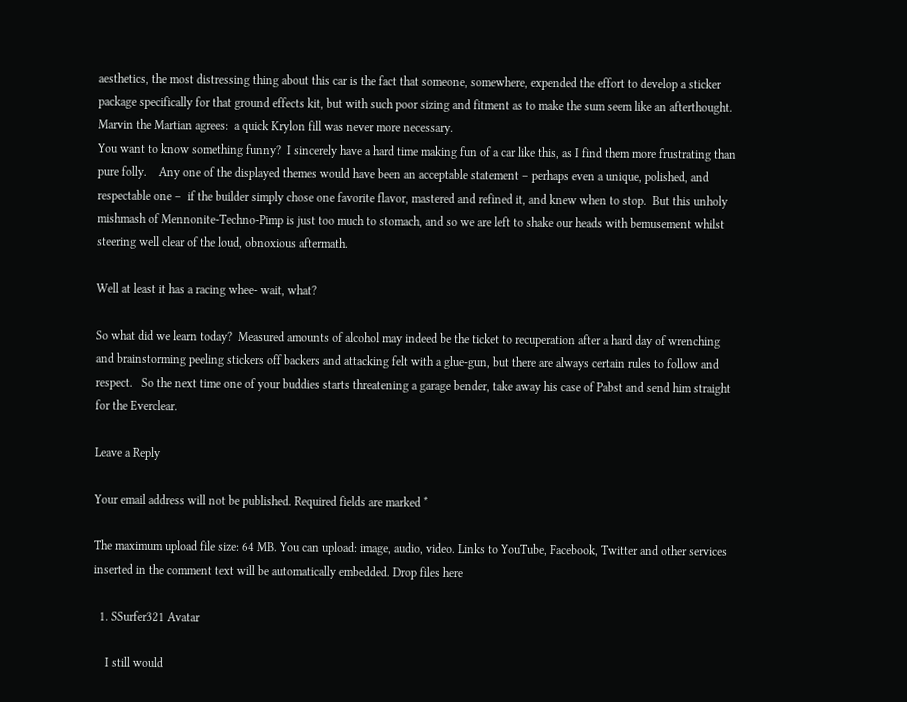aesthetics, the most distressing thing about this car is the fact that someone, somewhere, expended the effort to develop a sticker package specifically for that ground effects kit, but with such poor sizing and fitment as to make the sum seem like an afterthought.   Marvin the Martian agrees:  a quick Krylon fill was never more necessary.
You want to know something funny?  I sincerely have a hard time making fun of a car like this, as I find them more frustrating than pure folly.    Any one of the displayed themes would have been an acceptable statement – perhaps even a unique, polished, and respectable one –  if the builder simply chose one favorite flavor, mastered and refined it, and knew when to stop.  But this unholy mishmash of Mennonite-Techno-Pimp is just too much to stomach, and so we are left to shake our heads with bemusement whilst steering well clear of the loud, obnoxious aftermath.

Well at least it has a racing whee- wait, what?

So what did we learn today?  Measured amounts of alcohol may indeed be the ticket to recuperation after a hard day of wrenching and brainstorming peeling stickers off backers and attacking felt with a glue-gun, but there are always certain rules to follow and respect.   So the next time one of your buddies starts threatening a garage bender, take away his case of Pabst and send him straight for the Everclear.

Leave a Reply

Your email address will not be published. Required fields are marked *

The maximum upload file size: 64 MB. You can upload: image, audio, video. Links to YouTube, Facebook, Twitter and other services inserted in the comment text will be automatically embedded. Drop files here

  1. SSurfer321 Avatar

    I still would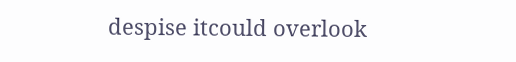despise itcould overlook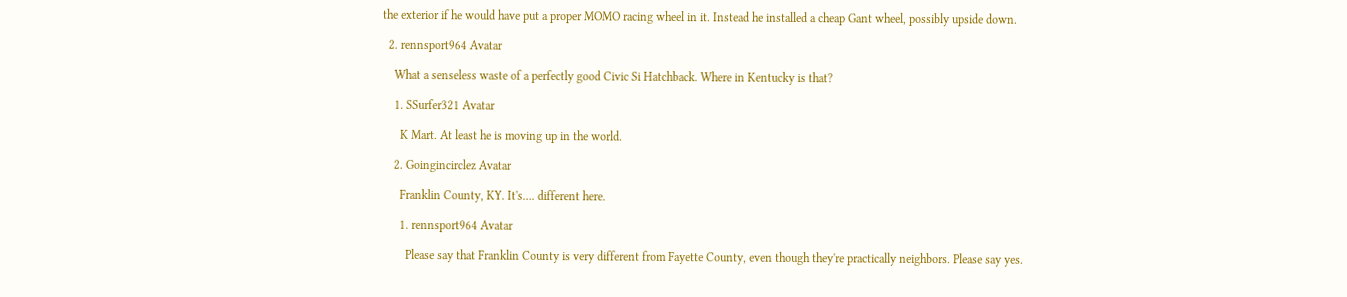the exterior if he would have put a proper MOMO racing wheel in it. Instead he installed a cheap Gant wheel, possibly upside down.

  2. rennsport964 Avatar

    What a senseless waste of a perfectly good Civic Si Hatchback. Where in Kentucky is that?

    1. SSurfer321 Avatar

      K Mart. At least he is moving up in the world.

    2. Goingincirclez Avatar

      Franklin County, KY. It's…. different here.

      1. rennsport964 Avatar

        Please say that Franklin County is very different from Fayette County, even though they're practically neighbors. Please say yes.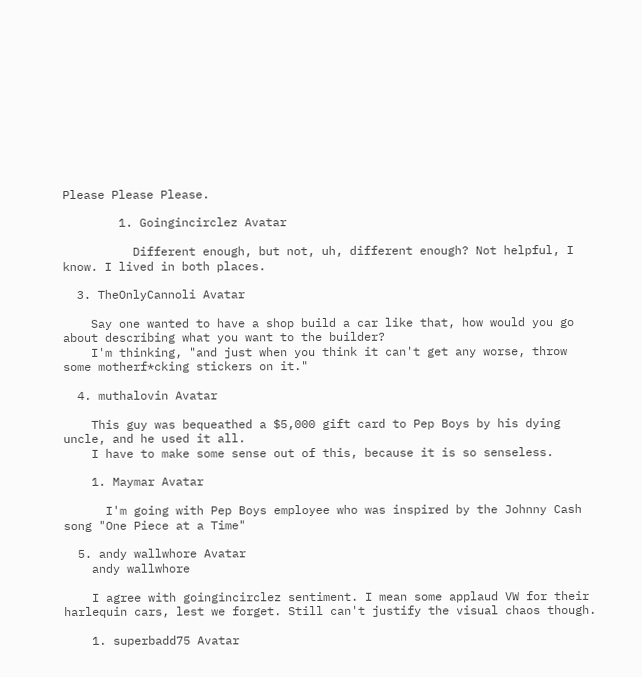Please Please Please.

        1. Goingincirclez Avatar

          Different enough, but not, uh, different enough? Not helpful, I know. I lived in both places.

  3. TheOnlyCannoli Avatar

    Say one wanted to have a shop build a car like that, how would you go about describing what you want to the builder?
    I'm thinking, "and just when you think it can't get any worse, throw some motherf*cking stickers on it."

  4. muthalovin Avatar

    This guy was bequeathed a $5,000 gift card to Pep Boys by his dying uncle, and he used it all.
    I have to make some sense out of this, because it is so senseless.

    1. Maymar Avatar

      I'm going with Pep Boys employee who was inspired by the Johnny Cash song "One Piece at a Time"

  5. andy wallwhore Avatar
    andy wallwhore

    I agree with goingincirclez sentiment. I mean some applaud VW for their harlequin cars, lest we forget. Still can't justify the visual chaos though.

    1. superbadd75 Avatar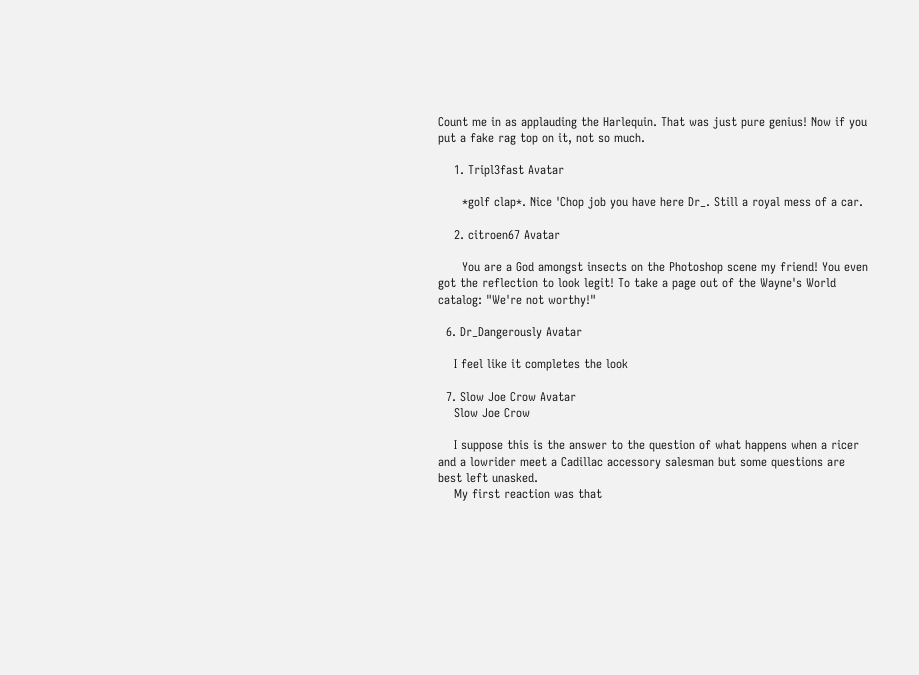Count me in as applauding the Harlequin. That was just pure genius! Now if you put a fake rag top on it, not so much.

    1. Tripl3fast Avatar

      *golf clap*. Nice 'Chop job you have here Dr_. Still a royal mess of a car.

    2. citroen67 Avatar

      You are a God amongst insects on the Photoshop scene my friend! You even got the reflection to look legit! To take a page out of the Wayne's World catalog: "We're not worthy!"

  6. Dr_Dangerously Avatar

    I feel like it completes the look

  7. Slow Joe Crow Avatar
    Slow Joe Crow

    I suppose this is the answer to the question of what happens when a ricer and a lowrider meet a Cadillac accessory salesman but some questions are best left unasked.
    My first reaction was that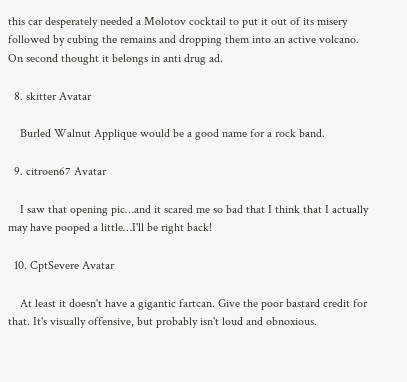this car desperately needed a Molotov cocktail to put it out of its misery followed by cubing the remains and dropping them into an active volcano. On second thought it belongs in anti drug ad.

  8. skitter Avatar

    Burled Walnut Applique would be a good name for a rock band.

  9. citroen67 Avatar

    I saw that opening pic…and it scared me so bad that I think that I actually may have pooped a little…I'll be right back!

  10. CptSevere Avatar

    At least it doesn't have a gigantic fartcan. Give the poor bastard credit for that. It's visually offensive, but probably isn't loud and obnoxious.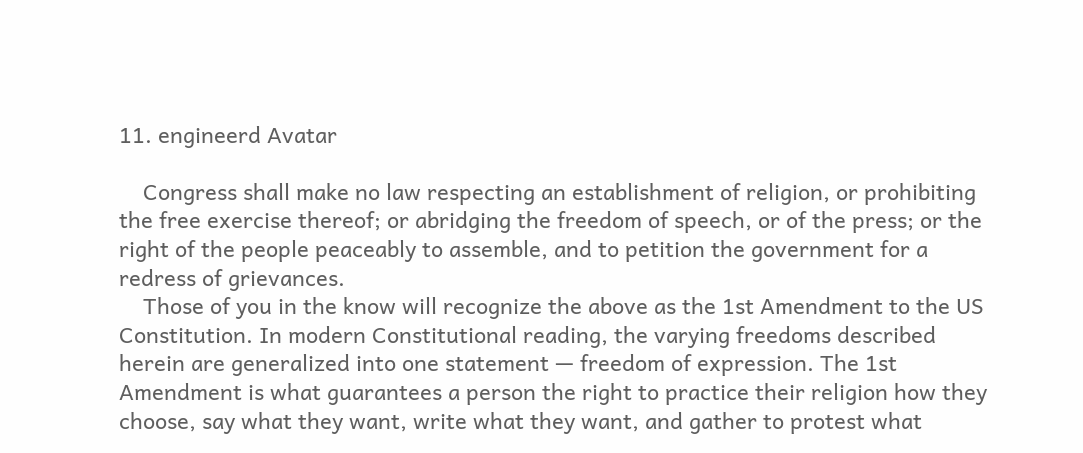11. engineerd Avatar

    Congress shall make no law respecting an establishment of religion, or prohibiting the free exercise thereof; or abridging the freedom of speech, or of the press; or the right of the people peaceably to assemble, and to petition the government for a redress of grievances.
    Those of you in the know will recognize the above as the 1st Amendment to the US Constitution. In modern Constitutional reading, the varying freedoms described herein are generalized into one statement — freedom of expression. The 1st Amendment is what guarantees a person the right to practice their religion how they choose, say what they want, write what they want, and gather to protest what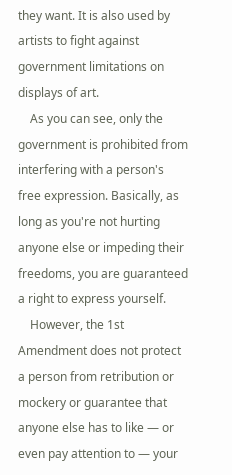they want. It is also used by artists to fight against government limitations on displays of art.
    As you can see, only the government is prohibited from interfering with a person's free expression. Basically, as long as you're not hurting anyone else or impeding their freedoms, you are guaranteed a right to express yourself.
    However, the 1st Amendment does not protect a person from retribution or mockery or guarantee that anyone else has to like — or even pay attention to — your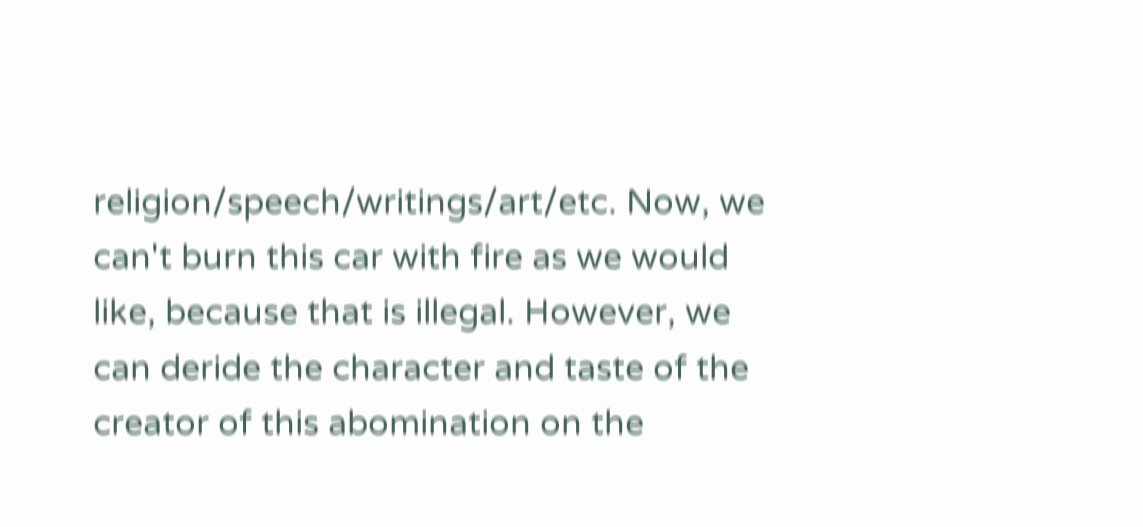religion/speech/writings/art/etc. Now, we can't burn this car with fire as we would like, because that is illegal. However, we can deride the character and taste of the creator of this abomination on the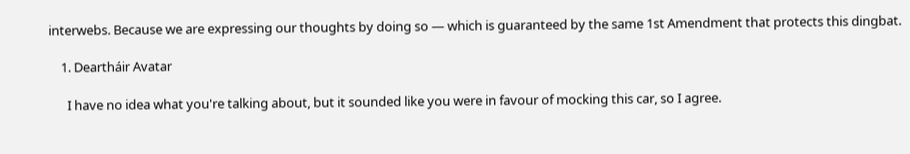interwebs. Because we are expressing our thoughts by doing so — which is guaranteed by the same 1st Amendment that protects this dingbat.

    1. Deartháir Avatar

      I have no idea what you're talking about, but it sounded like you were in favour of mocking this car, so I agree.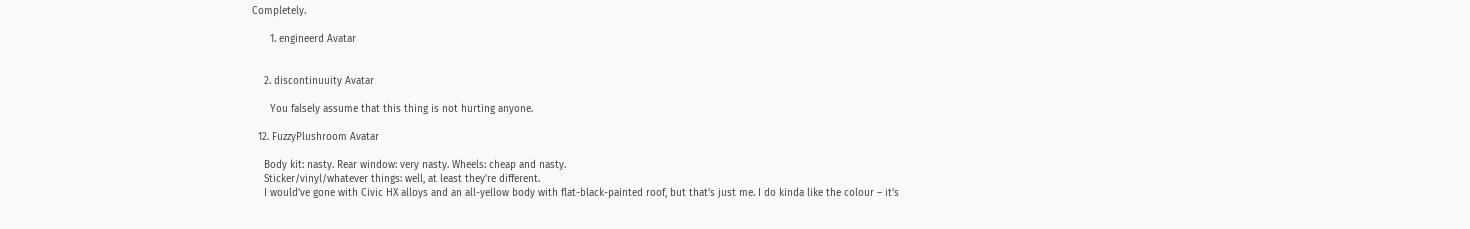Completely.

      1. engineerd Avatar


    2. discontinuuity Avatar

      You falsely assume that this thing is not hurting anyone.

  12. FuzzyPlushroom Avatar

    Body kit: nasty. Rear window: very nasty. Wheels: cheap and nasty.
    Sticker/vinyl/whatever things: well, at least they're different.
    I would've gone with Civic HX alloys and an all-yellow body with flat-black-painted roof, but that's just me. I do kinda like the colour – it's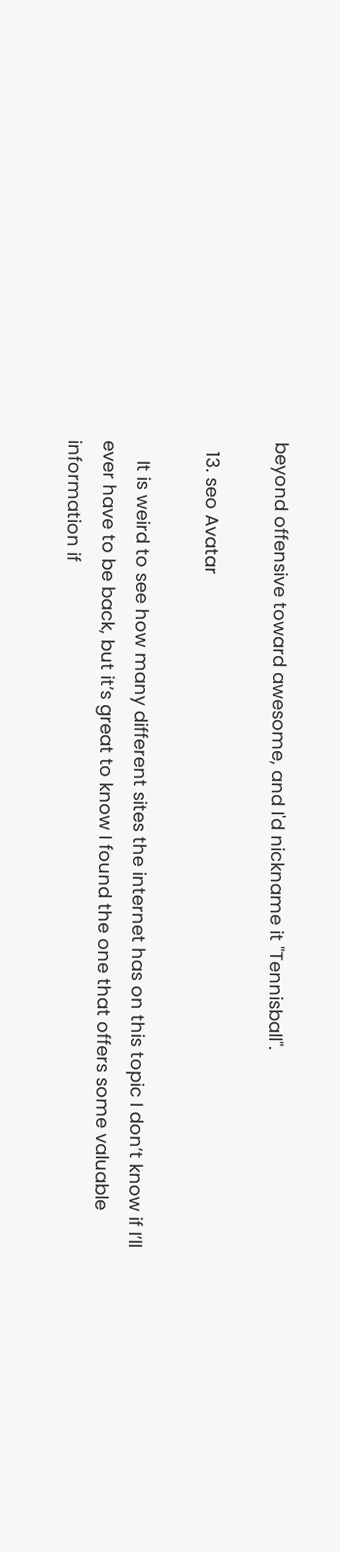beyond offensive toward awesome, and I'd nickname it "Tennisball".

  13. seo Avatar

    It is weird to see how many different sites the internet has on this topic I don’t know if I’ll ever have to be back, but it’s great to know I found the one that offers some valuable information if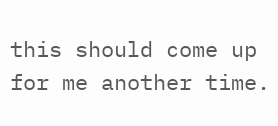this should come up for me another time.